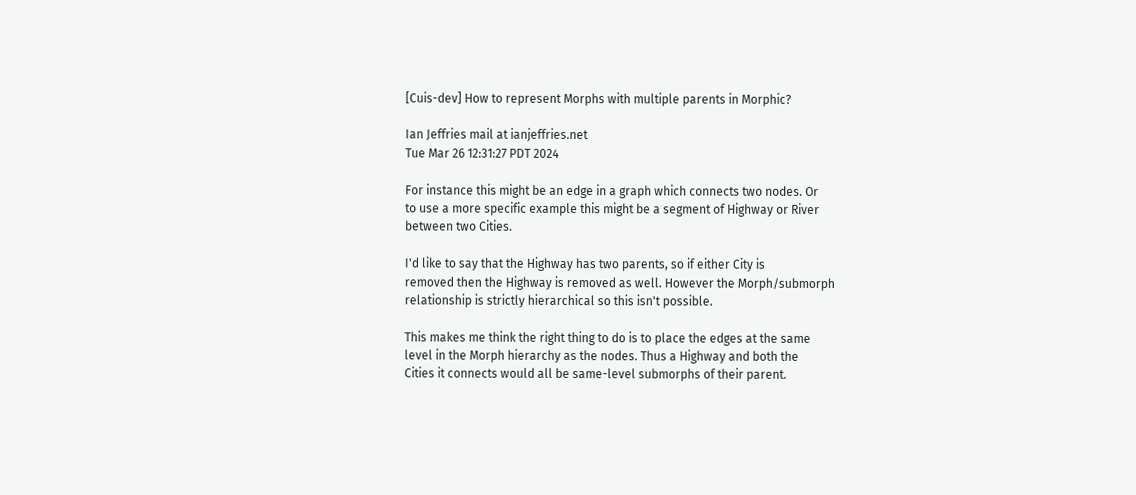[Cuis-dev] How to represent Morphs with multiple parents in Morphic?

Ian Jeffries mail at ianjeffries.net
Tue Mar 26 12:31:27 PDT 2024

For instance this might be an edge in a graph which connects two nodes. Or
to use a more specific example this might be a segment of Highway or River
between two Cities.

I'd like to say that the Highway has two parents, so if either City is
removed then the Highway is removed as well. However the Morph/submorph
relationship is strictly hierarchical so this isn't possible.

This makes me think the right thing to do is to place the edges at the same
level in the Morph hierarchy as the nodes. Thus a Highway and both the
Cities it connects would all be same-level submorphs of their parent.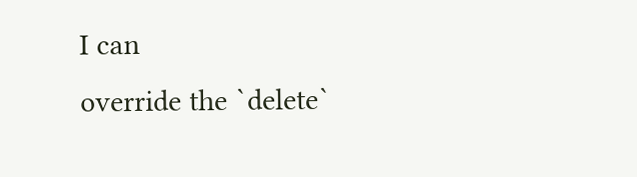I can
override the `delete`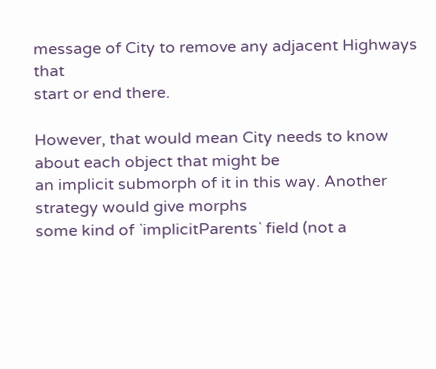message of City to remove any adjacent Highways that
start or end there.

However, that would mean City needs to know about each object that might be
an implicit submorph of it in this way. Another strategy would give morphs
some kind of `implicitParents` field (not a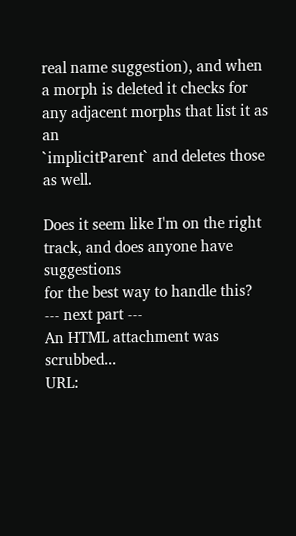real name suggestion), and when
a morph is deleted it checks for any adjacent morphs that list it as an
`implicitParent` and deletes those as well.

Does it seem like I'm on the right track, and does anyone have suggestions
for the best way to handle this?
--- next part ---
An HTML attachment was scrubbed...
URL: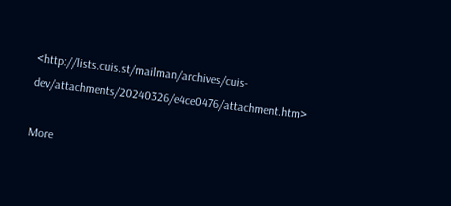<http://lists.cuis.st/mailman/archives/cuis-dev/attachments/20240326/e4ce0476/attachment.htm>

More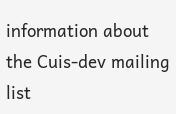information about the Cuis-dev mailing list